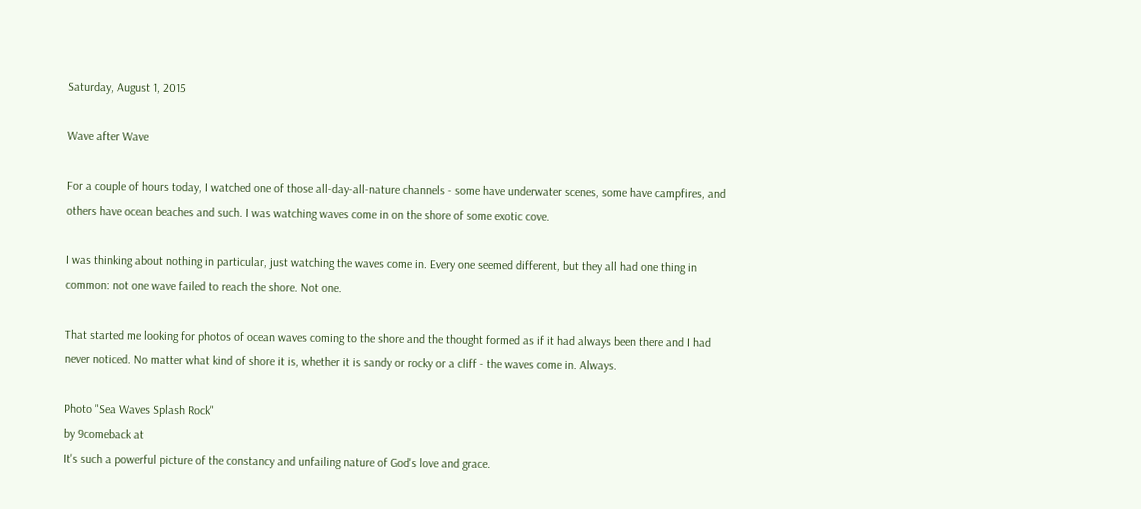Saturday, August 1, 2015

Wave after Wave

For a couple of hours today, I watched one of those all-day-all-nature channels - some have underwater scenes, some have campfires, and others have ocean beaches and such. I was watching waves come in on the shore of some exotic cove.

I was thinking about nothing in particular, just watching the waves come in. Every one seemed different, but they all had one thing in common: not one wave failed to reach the shore. Not one.

That started me looking for photos of ocean waves coming to the shore and the thought formed as if it had always been there and I had never noticed. No matter what kind of shore it is, whether it is sandy or rocky or a cliff - the waves come in. Always.

Photo "Sea Waves Splash Rock"
by 9comeback at
It's such a powerful picture of the constancy and unfailing nature of God's love and grace.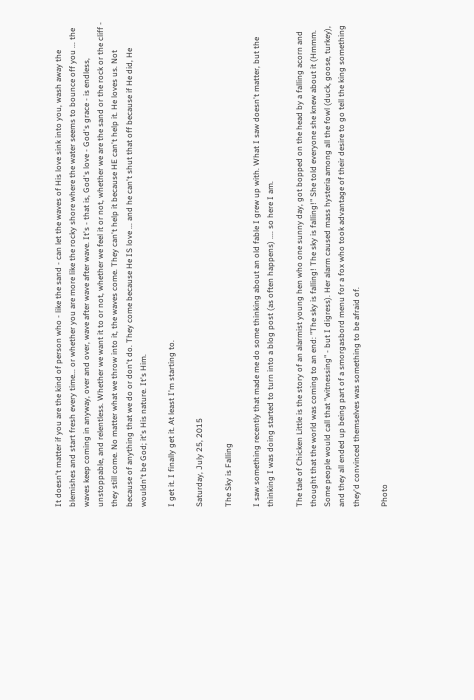It doesn't matter if you are the kind of person who - like the sand - can let the waves of His love sink into you, wash away the blemishes and start fresh every time... or whether you are more like the rocky shore where the water seems to bounce off you ... the waves keep coming in anyway, over and over, wave after wave after wave. It's - that is, God's love - God's grace - is endless, unstoppable, and relentless. Whether we want it to or not, whether we feel it or not, whether we are the sand or the rock or the cliff - they still come. No matter what we throw into it, the waves come. They can't help it because HE can't help it. He loves us. Not because of anything that we do or don't do. They come because He IS love ... and he can't shut that off because if He did, He wouldn't be God; it's His nature. It's Him.

I get it. I finally get it. At least I'm starting to.

Saturday, July 25, 2015

The Sky is Falling

I saw something recently that made me do some thinking about an old fable I grew up with. What I saw doesn't matter, but the thinking I was doing started to turn into a blog post (as often happens) .... so here I am.

The tale of Chicken Little is the story of an alarmist young hen who one sunny day, got bopped on the head by a falling acorn and thought that the world was coming to an end: "The sky is falling! The sky is falling!" She told everyone she knew about it (Hmmm. Some people would call that "witnessing" - but I digress). Her alarm caused mass hysteria among all the fowl (duck, goose, turkey), and they all ended up being part of a smorgasbord menu for a fox who took advantage of their desire to go tell the king something they'd convinced themselves was something to be afraid of.

Photo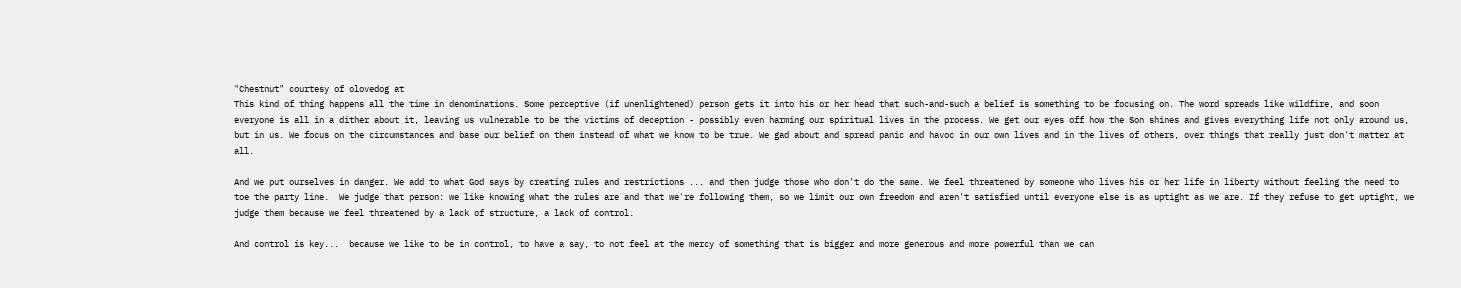"Chestnut" courtesy of olovedog at
This kind of thing happens all the time in denominations. Some perceptive (if unenlightened) person gets it into his or her head that such-and-such a belief is something to be focusing on. The word spreads like wildfire, and soon everyone is all in a dither about it, leaving us vulnerable to be the victims of deception - possibly even harming our spiritual lives in the process. We get our eyes off how the Son shines and gives everything life not only around us, but in us. We focus on the circumstances and base our belief on them instead of what we know to be true. We gad about and spread panic and havoc in our own lives and in the lives of others, over things that really just don't matter at all.

And we put ourselves in danger. We add to what God says by creating rules and restrictions ... and then judge those who don't do the same. We feel threatened by someone who lives his or her life in liberty without feeling the need to toe the party line.  We judge that person: we like knowing what the rules are and that we're following them, so we limit our own freedom and aren't satisfied until everyone else is as uptight as we are. If they refuse to get uptight, we judge them because we feel threatened by a lack of structure, a lack of control.

And control is key...  because we like to be in control, to have a say, to not feel at the mercy of something that is bigger and more generous and more powerful than we can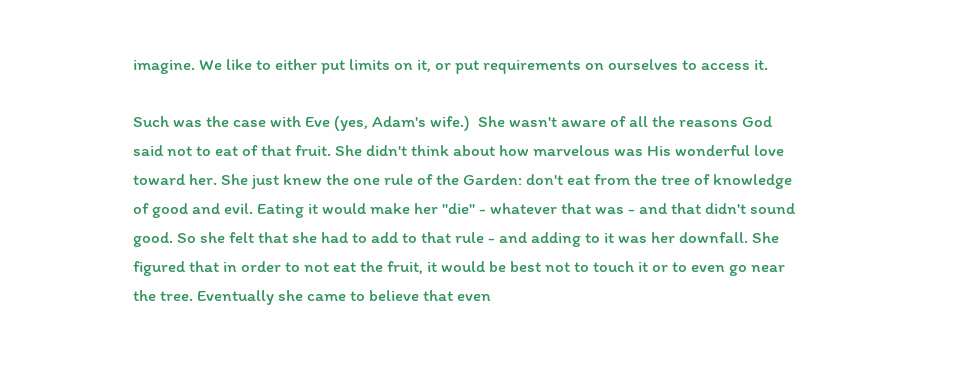imagine. We like to either put limits on it, or put requirements on ourselves to access it.

Such was the case with Eve (yes, Adam's wife.)  She wasn't aware of all the reasons God said not to eat of that fruit. She didn't think about how marvelous was His wonderful love toward her. She just knew the one rule of the Garden: don't eat from the tree of knowledge of good and evil. Eating it would make her "die" - whatever that was - and that didn't sound good. So she felt that she had to add to that rule - and adding to it was her downfall. She figured that in order to not eat the fruit, it would be best not to touch it or to even go near the tree. Eventually she came to believe that even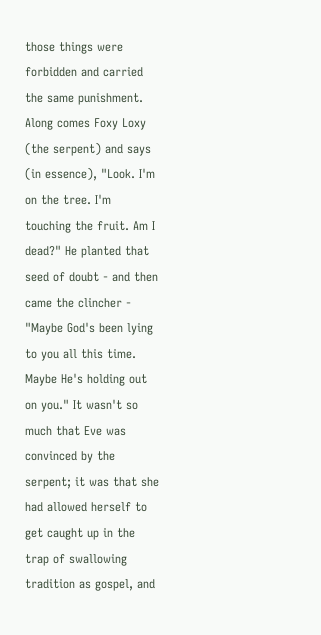those things were forbidden and carried the same punishment. Along comes Foxy Loxy (the serpent) and says (in essence), "Look. I'm on the tree. I'm touching the fruit. Am I dead?" He planted that seed of doubt - and then came the clincher - "Maybe God's been lying to you all this time. Maybe He's holding out on you." It wasn't so much that Eve was convinced by the serpent; it was that she had allowed herself to get caught up in the trap of swallowing tradition as gospel, and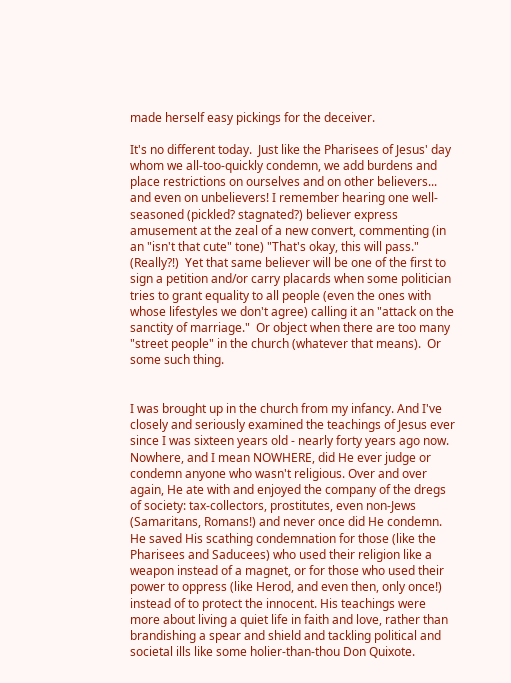made herself easy pickings for the deceiver.

It's no different today.  Just like the Pharisees of Jesus' day whom we all-too-quickly condemn, we add burdens and place restrictions on ourselves and on other believers... and even on unbelievers! I remember hearing one well-seasoned (pickled? stagnated?) believer express amusement at the zeal of a new convert, commenting (in an "isn't that cute" tone) "That's okay, this will pass." (Really?!)  Yet that same believer will be one of the first to sign a petition and/or carry placards when some politician tries to grant equality to all people (even the ones with whose lifestyles we don't agree) calling it an "attack on the sanctity of marriage."  Or object when there are too many "street people" in the church (whatever that means).  Or some such thing.


I was brought up in the church from my infancy. And I've closely and seriously examined the teachings of Jesus ever since I was sixteen years old - nearly forty years ago now. Nowhere, and I mean NOWHERE, did He ever judge or condemn anyone who wasn't religious. Over and over again, He ate with and enjoyed the company of the dregs of society: tax-collectors, prostitutes, even non-Jews (Samaritans, Romans!) and never once did He condemn. He saved His scathing condemnation for those (like the Pharisees and Saducees) who used their religion like a weapon instead of a magnet, or for those who used their power to oppress (like Herod, and even then, only once!) instead of to protect the innocent. His teachings were more about living a quiet life in faith and love, rather than brandishing a spear and shield and tackling political and societal ills like some holier-than-thou Don Quixote.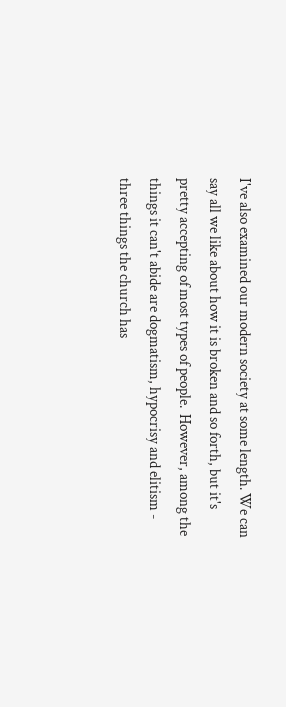I've also examined our modern society at some length. We can say all we like about how it is broken and so forth, but it's pretty accepting of most types of people.  However, among the things it can't abide are dogmatism, hypocrisy and elitism - three things the church has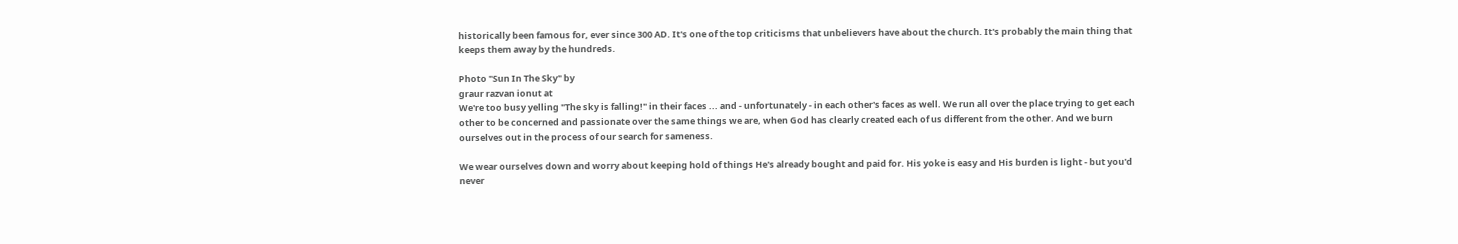historically been famous for, ever since 300 AD. It's one of the top criticisms that unbelievers have about the church. It's probably the main thing that keeps them away by the hundreds.

Photo "Sun In The Sky" by
graur razvan ionut at
We're too busy yelling "The sky is falling!" in their faces ... and - unfortunately - in each other's faces as well. We run all over the place trying to get each other to be concerned and passionate over the same things we are, when God has clearly created each of us different from the other. And we burn ourselves out in the process of our search for sameness.

We wear ourselves down and worry about keeping hold of things He's already bought and paid for. His yoke is easy and His burden is light - but you'd never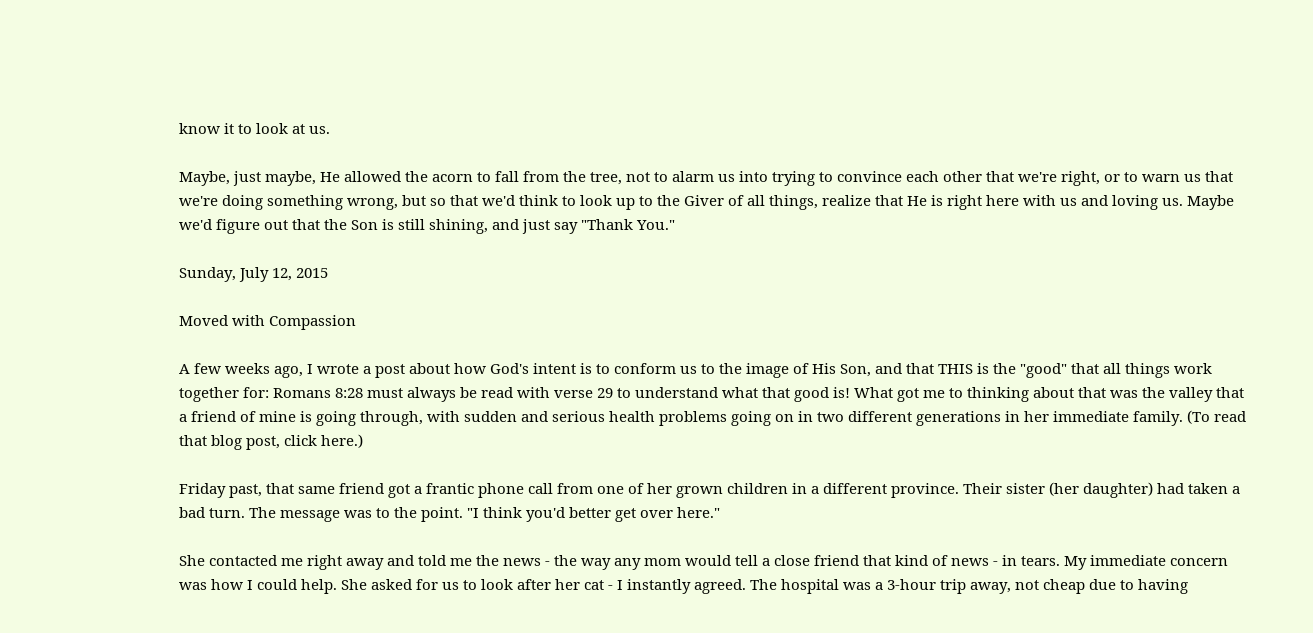know it to look at us.

Maybe, just maybe, He allowed the acorn to fall from the tree, not to alarm us into trying to convince each other that we're right, or to warn us that we're doing something wrong, but so that we'd think to look up to the Giver of all things, realize that He is right here with us and loving us. Maybe we'd figure out that the Son is still shining, and just say "Thank You."

Sunday, July 12, 2015

Moved with Compassion

A few weeks ago, I wrote a post about how God's intent is to conform us to the image of His Son, and that THIS is the "good" that all things work together for: Romans 8:28 must always be read with verse 29 to understand what that good is! What got me to thinking about that was the valley that a friend of mine is going through, with sudden and serious health problems going on in two different generations in her immediate family. (To read that blog post, click here.)

Friday past, that same friend got a frantic phone call from one of her grown children in a different province. Their sister (her daughter) had taken a bad turn. The message was to the point. "I think you'd better get over here."

She contacted me right away and told me the news - the way any mom would tell a close friend that kind of news - in tears. My immediate concern was how I could help. She asked for us to look after her cat - I instantly agreed. The hospital was a 3-hour trip away, not cheap due to having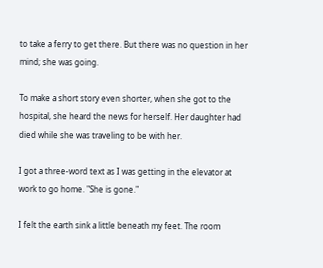to take a ferry to get there. But there was no question in her mind; she was going.

To make a short story even shorter, when she got to the hospital, she heard the news for herself. Her daughter had died while she was traveling to be with her.

I got a three-word text as I was getting in the elevator at work to go home. "She is gone."

I felt the earth sink a little beneath my feet. The room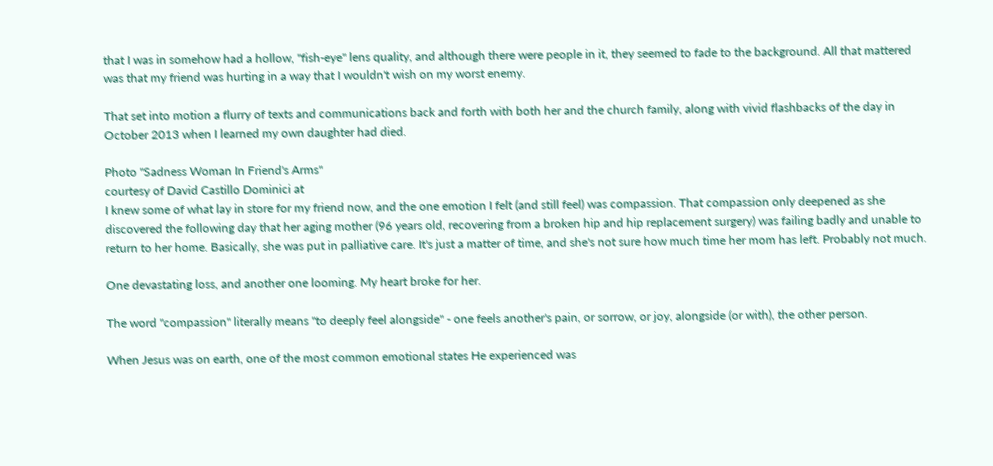that I was in somehow had a hollow, "fish-eye" lens quality, and although there were people in it, they seemed to fade to the background. All that mattered was that my friend was hurting in a way that I wouldn't wish on my worst enemy.

That set into motion a flurry of texts and communications back and forth with both her and the church family, along with vivid flashbacks of the day in October 2013 when I learned my own daughter had died.

Photo "Sadness Woman In Friend's Arms"
courtesy of David Castillo Dominici at
I knew some of what lay in store for my friend now, and the one emotion I felt (and still feel) was compassion. That compassion only deepened as she discovered the following day that her aging mother (96 years old, recovering from a broken hip and hip replacement surgery) was failing badly and unable to return to her home. Basically, she was put in palliative care. It's just a matter of time, and she's not sure how much time her mom has left. Probably not much.

One devastating loss, and another one looming. My heart broke for her.

The word "compassion" literally means "to deeply feel alongside" - one feels another's pain, or sorrow, or joy, alongside (or with), the other person.

When Jesus was on earth, one of the most common emotional states He experienced was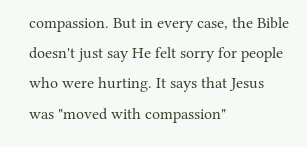compassion. But in every case, the Bible doesn't just say He felt sorry for people who were hurting. It says that Jesus was "moved with compassion"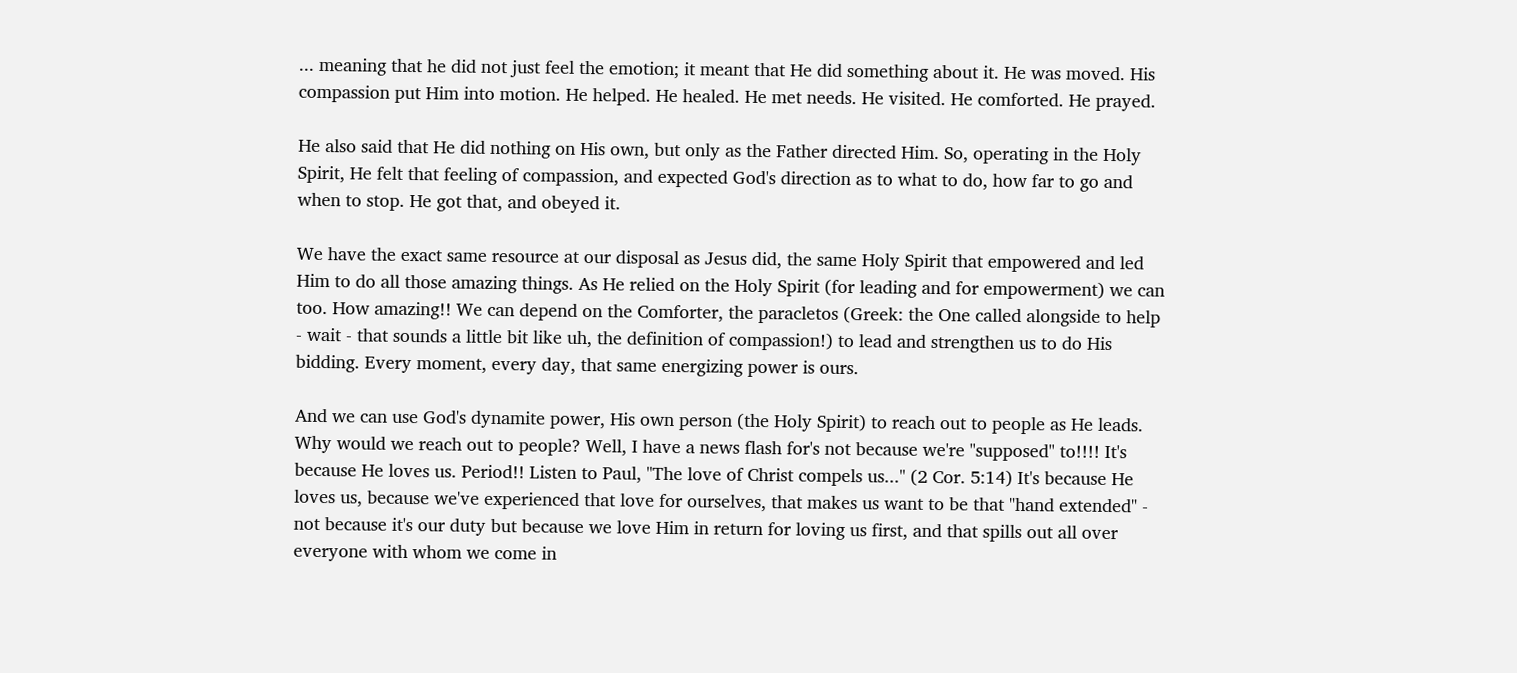... meaning that he did not just feel the emotion; it meant that He did something about it. He was moved. His compassion put Him into motion. He helped. He healed. He met needs. He visited. He comforted. He prayed.

He also said that He did nothing on His own, but only as the Father directed Him. So, operating in the Holy Spirit, He felt that feeling of compassion, and expected God's direction as to what to do, how far to go and when to stop. He got that, and obeyed it.

We have the exact same resource at our disposal as Jesus did, the same Holy Spirit that empowered and led Him to do all those amazing things. As He relied on the Holy Spirit (for leading and for empowerment) we can too. How amazing!! We can depend on the Comforter, the paracletos (Greek: the One called alongside to help - wait - that sounds a little bit like uh, the definition of compassion!) to lead and strengthen us to do His bidding. Every moment, every day, that same energizing power is ours.

And we can use God's dynamite power, His own person (the Holy Spirit) to reach out to people as He leads. Why would we reach out to people? Well, I have a news flash for's not because we're "supposed" to!!!! It's because He loves us. Period!! Listen to Paul, "The love of Christ compels us..." (2 Cor. 5:14) It's because He loves us, because we've experienced that love for ourselves, that makes us want to be that "hand extended" - not because it's our duty but because we love Him in return for loving us first, and that spills out all over everyone with whom we come in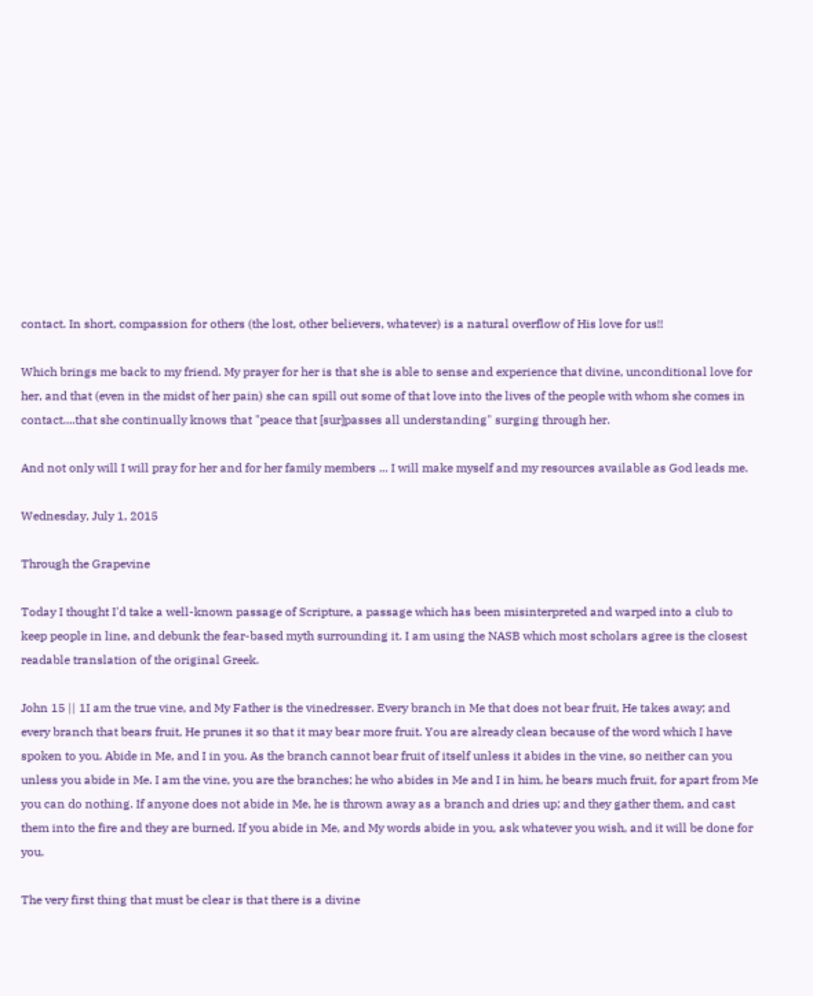contact. In short, compassion for others (the lost, other believers, whatever) is a natural overflow of His love for us!!

Which brings me back to my friend. My prayer for her is that she is able to sense and experience that divine, unconditional love for her, and that (even in the midst of her pain) she can spill out some of that love into the lives of the people with whom she comes in contact....that she continually knows that "peace that [sur]passes all understanding" surging through her.

And not only will I will pray for her and for her family members ... I will make myself and my resources available as God leads me.

Wednesday, July 1, 2015

Through the Grapevine

Today I thought I'd take a well-known passage of Scripture, a passage which has been misinterpreted and warped into a club to keep people in line, and debunk the fear-based myth surrounding it. I am using the NASB which most scholars agree is the closest readable translation of the original Greek.

John 15 || 1I am the true vine, and My Father is the vinedresser. Every branch in Me that does not bear fruit, He takes away; and every branch that bears fruit, He prunes it so that it may bear more fruit. You are already clean because of the word which I have spoken to you. Abide in Me, and I in you. As the branch cannot bear fruit of itself unless it abides in the vine, so neither can you unless you abide in Me. I am the vine, you are the branches; he who abides in Me and I in him, he bears much fruit, for apart from Me you can do nothing. If anyone does not abide in Me, he is thrown away as a branch and dries up; and they gather them, and cast them into the fire and they are burned. If you abide in Me, and My words abide in you, ask whatever you wish, and it will be done for you.

The very first thing that must be clear is that there is a divine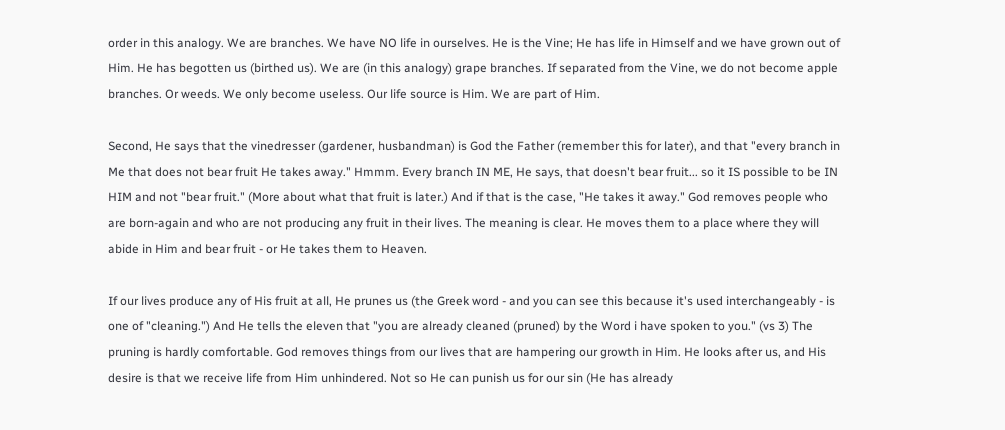order in this analogy. We are branches. We have NO life in ourselves. He is the Vine; He has life in Himself and we have grown out of Him. He has begotten us (birthed us). We are (in this analogy) grape branches. If separated from the Vine, we do not become apple branches. Or weeds. We only become useless. Our life source is Him. We are part of Him.

Second, He says that the vinedresser (gardener, husbandman) is God the Father (remember this for later), and that "every branch in Me that does not bear fruit He takes away." Hmmm. Every branch IN ME, He says, that doesn't bear fruit... so it IS possible to be IN HIM and not "bear fruit." (More about what that fruit is later.) And if that is the case, "He takes it away." God removes people who are born-again and who are not producing any fruit in their lives. The meaning is clear. He moves them to a place where they will abide in Him and bear fruit - or He takes them to Heaven.

If our lives produce any of His fruit at all, He prunes us (the Greek word - and you can see this because it's used interchangeably - is one of "cleaning.") And He tells the eleven that "you are already cleaned (pruned) by the Word i have spoken to you." (vs 3) The pruning is hardly comfortable. God removes things from our lives that are hampering our growth in Him. He looks after us, and His desire is that we receive life from Him unhindered. Not so He can punish us for our sin (He has already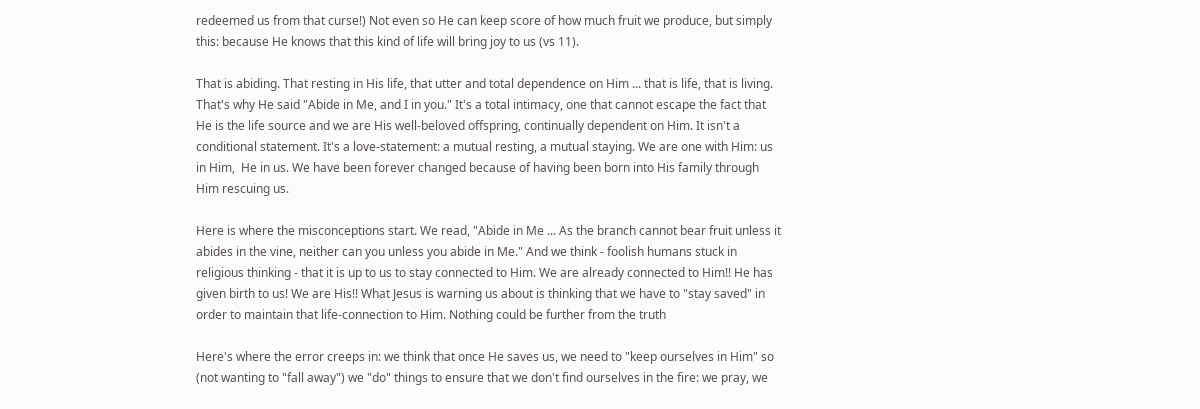redeemed us from that curse!) Not even so He can keep score of how much fruit we produce, but simply this: because He knows that this kind of life will bring joy to us (vs 11).

That is abiding. That resting in His life, that utter and total dependence on Him ... that is life, that is living. That's why He said "Abide in Me, and I in you." It's a total intimacy, one that cannot escape the fact that He is the life source and we are His well-beloved offspring, continually dependent on Him. It isn't a conditional statement. It's a love-statement: a mutual resting, a mutual staying. We are one with Him: us in Him,  He in us. We have been forever changed because of having been born into His family through Him rescuing us.

Here is where the misconceptions start. We read, "Abide in Me ... As the branch cannot bear fruit unless it abides in the vine, neither can you unless you abide in Me." And we think - foolish humans stuck in religious thinking - that it is up to us to stay connected to Him. We are already connected to Him!! He has given birth to us! We are His!! What Jesus is warning us about is thinking that we have to "stay saved" in order to maintain that life-connection to Him. Nothing could be further from the truth

Here's where the error creeps in: we think that once He saves us, we need to "keep ourselves in Him" so (not wanting to "fall away") we "do" things to ensure that we don't find ourselves in the fire: we pray, we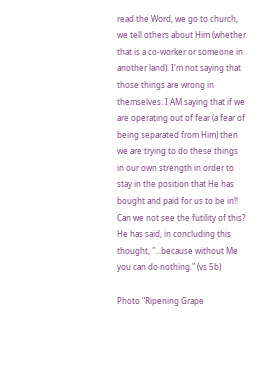read the Word, we go to church, we tell others about Him (whether that is a co-worker or someone in another land). I'm not saying that those things are wrong in themselves. I AM saying that if we are operating out of fear (a fear of being separated from Him) then we are trying to do these things in our own strength in order to stay in the position that He has bought and paid for us to be in!! Can we not see the futility of this? He has said, in concluding this thought, "...because without Me you can do nothing." (vs 5b)

Photo "Ripening Grape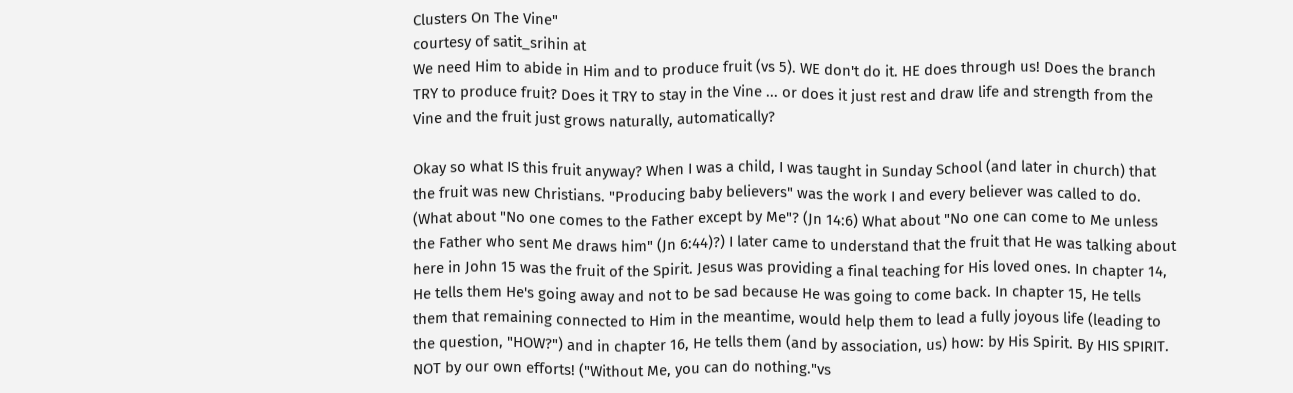Clusters On The Vine"
courtesy of satit_srihin at
We need Him to abide in Him and to produce fruit (vs 5). WE don't do it. HE does through us! Does the branch TRY to produce fruit? Does it TRY to stay in the Vine ... or does it just rest and draw life and strength from the Vine and the fruit just grows naturally, automatically?

Okay so what IS this fruit anyway? When I was a child, I was taught in Sunday School (and later in church) that the fruit was new Christians. "Producing baby believers" was the work I and every believer was called to do. (What about "No one comes to the Father except by Me"? (Jn 14:6) What about "No one can come to Me unless the Father who sent Me draws him" (Jn 6:44)?) I later came to understand that the fruit that He was talking about here in John 15 was the fruit of the Spirit. Jesus was providing a final teaching for His loved ones. In chapter 14, He tells them He's going away and not to be sad because He was going to come back. In chapter 15, He tells them that remaining connected to Him in the meantime, would help them to lead a fully joyous life (leading to the question, "HOW?") and in chapter 16, He tells them (and by association, us) how: by His Spirit. By HIS SPIRIT. NOT by our own efforts! ("Without Me, you can do nothing."vs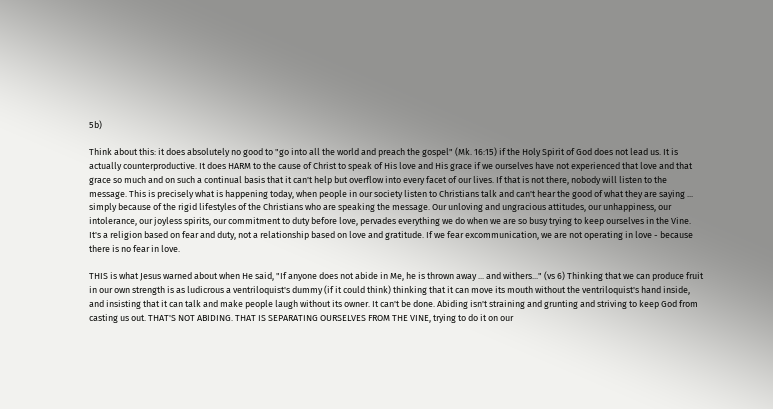5b)

Think about this: it does absolutely no good to "go into all the world and preach the gospel" (Mk. 16:15) if the Holy Spirit of God does not lead us. It is actually counterproductive. It does HARM to the cause of Christ to speak of His love and His grace if we ourselves have not experienced that love and that grace so much and on such a continual basis that it can't help but overflow into every facet of our lives. If that is not there, nobody will listen to the message. This is precisely what is happening today, when people in our society listen to Christians talk and can't hear the good of what they are saying ... simply because of the rigid lifestyles of the Christians who are speaking the message. Our unloving and ungracious attitudes, our unhappiness, our intolerance, our joyless spirits, our commitment to duty before love, pervades everything we do when we are so busy trying to keep ourselves in the Vine. It's a religion based on fear and duty, not a relationship based on love and gratitude. If we fear excommunication, we are not operating in love - because there is no fear in love.

THIS is what Jesus warned about when He said, "If anyone does not abide in Me, he is thrown away ... and withers..." (vs 6) Thinking that we can produce fruit in our own strength is as ludicrous a ventriloquist's dummy (if it could think) thinking that it can move its mouth without the ventriloquist's hand inside, and insisting that it can talk and make people laugh without its owner. It can't be done. Abiding isn't straining and grunting and striving to keep God from casting us out. THAT'S NOT ABIDING. THAT IS SEPARATING OURSELVES FROM THE VINE, trying to do it on our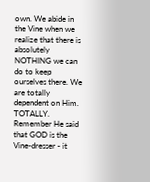own. We abide in the Vine when we realize that there is absolutely NOTHING we can do to keep ourselves there. We are totally dependent on Him. TOTALLY. Remember He said that GOD is the Vine-dresser - it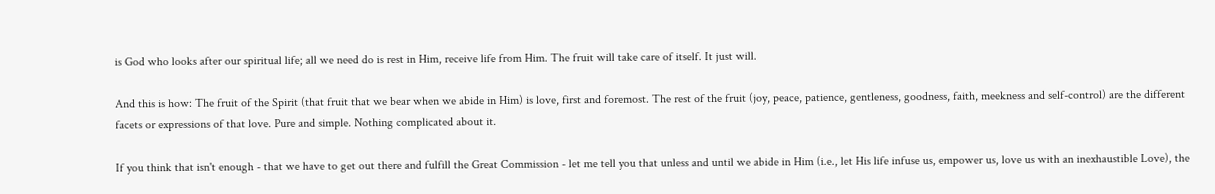is God who looks after our spiritual life; all we need do is rest in Him, receive life from Him. The fruit will take care of itself. It just will.

And this is how: The fruit of the Spirit (that fruit that we bear when we abide in Him) is love, first and foremost. The rest of the fruit (joy, peace, patience, gentleness, goodness, faith, meekness and self-control) are the different facets or expressions of that love. Pure and simple. Nothing complicated about it.

If you think that isn't enough - that we have to get out there and fulfill the Great Commission - let me tell you that unless and until we abide in Him (i.e., let His life infuse us, empower us, love us with an inexhaustible Love), the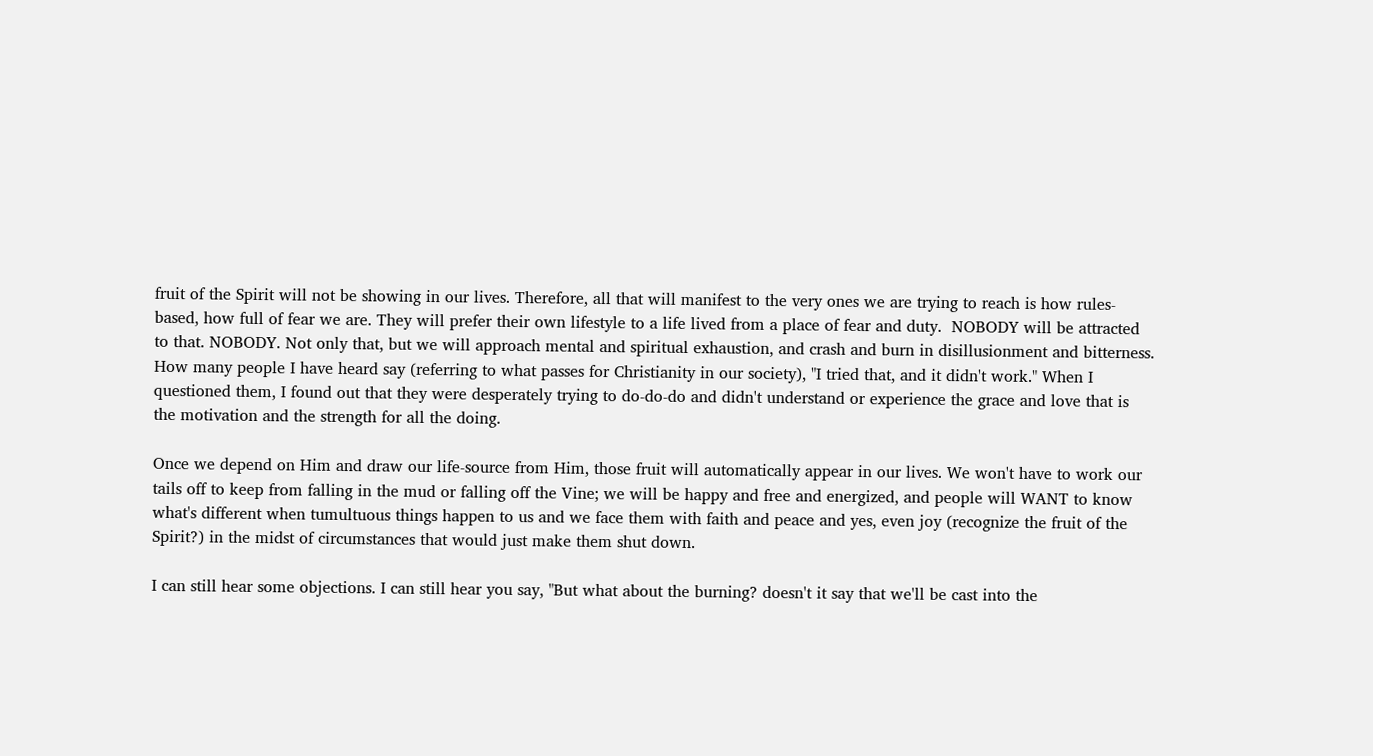fruit of the Spirit will not be showing in our lives. Therefore, all that will manifest to the very ones we are trying to reach is how rules-based, how full of fear we are. They will prefer their own lifestyle to a life lived from a place of fear and duty.  NOBODY will be attracted to that. NOBODY. Not only that, but we will approach mental and spiritual exhaustion, and crash and burn in disillusionment and bitterness. How many people I have heard say (referring to what passes for Christianity in our society), "I tried that, and it didn't work." When I questioned them, I found out that they were desperately trying to do-do-do and didn't understand or experience the grace and love that is the motivation and the strength for all the doing.

Once we depend on Him and draw our life-source from Him, those fruit will automatically appear in our lives. We won't have to work our tails off to keep from falling in the mud or falling off the Vine; we will be happy and free and energized, and people will WANT to know what's different when tumultuous things happen to us and we face them with faith and peace and yes, even joy (recognize the fruit of the Spirit?) in the midst of circumstances that would just make them shut down.

I can still hear some objections. I can still hear you say, "But what about the burning? doesn't it say that we'll be cast into the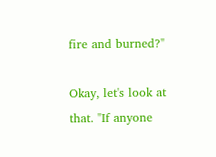fire and burned?"

Okay, let's look at that. "If anyone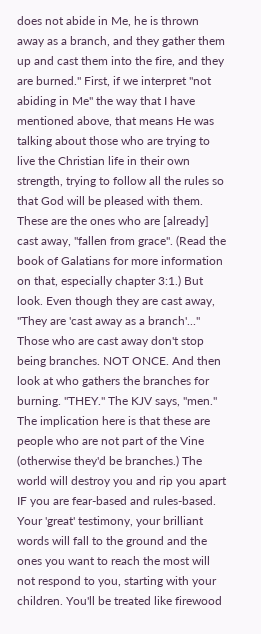does not abide in Me, he is thrown away as a branch, and they gather them up and cast them into the fire, and they are burned." First, if we interpret "not abiding in Me" the way that I have mentioned above, that means He was talking about those who are trying to live the Christian life in their own strength, trying to follow all the rules so that God will be pleased with them. These are the ones who are [already] cast away, "fallen from grace". (Read the book of Galatians for more information on that, especially chapter 3:1.) But look. Even though they are cast away, "They are 'cast away as a branch'..." Those who are cast away don't stop being branches. NOT ONCE. And then look at who gathers the branches for burning. "THEY." The KJV says, "men." The implication here is that these are people who are not part of the Vine (otherwise they'd be branches.) The world will destroy you and rip you apart IF you are fear-based and rules-based. Your 'great' testimony, your brilliant words will fall to the ground and the ones you want to reach the most will not respond to you, starting with your children. You'll be treated like firewood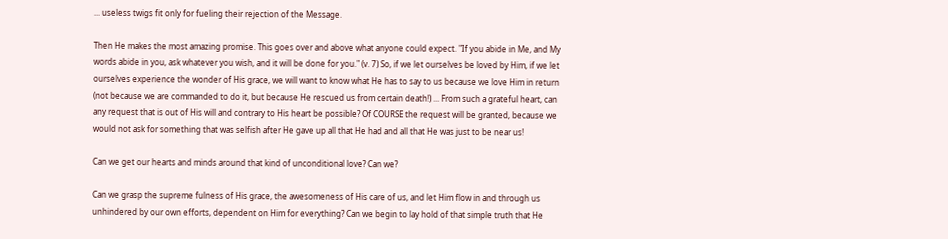... useless twigs fit only for fueling their rejection of the Message.

Then He makes the most amazing promise. This goes over and above what anyone could expect. "If you abide in Me, and My words abide in you, ask whatever you wish, and it will be done for you." (v. 7) So, if we let ourselves be loved by Him, if we let ourselves experience the wonder of His grace, we will want to know what He has to say to us because we love Him in return (not because we are commanded to do it, but because He rescued us from certain death!) ... From such a grateful heart, can any request that is out of His will and contrary to His heart be possible? Of COURSE the request will be granted, because we would not ask for something that was selfish after He gave up all that He had and all that He was just to be near us!

Can we get our hearts and minds around that kind of unconditional love? Can we?

Can we grasp the supreme fulness of His grace, the awesomeness of His care of us, and let Him flow in and through us unhindered by our own efforts, dependent on Him for everything? Can we begin to lay hold of that simple truth that He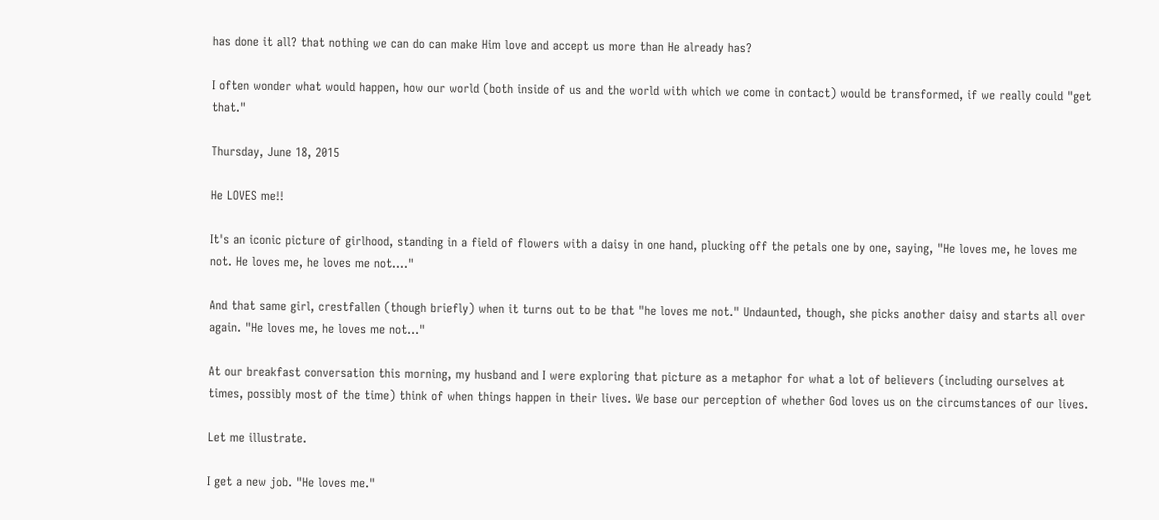has done it all? that nothing we can do can make Him love and accept us more than He already has?

I often wonder what would happen, how our world (both inside of us and the world with which we come in contact) would be transformed, if we really could "get that."

Thursday, June 18, 2015

He LOVES me!!

It's an iconic picture of girlhood, standing in a field of flowers with a daisy in one hand, plucking off the petals one by one, saying, "He loves me, he loves me not. He loves me, he loves me not...."

And that same girl, crestfallen (though briefly) when it turns out to be that "he loves me not." Undaunted, though, she picks another daisy and starts all over again. "He loves me, he loves me not..."

At our breakfast conversation this morning, my husband and I were exploring that picture as a metaphor for what a lot of believers (including ourselves at times, possibly most of the time) think of when things happen in their lives. We base our perception of whether God loves us on the circumstances of our lives.

Let me illustrate.

I get a new job. "He loves me."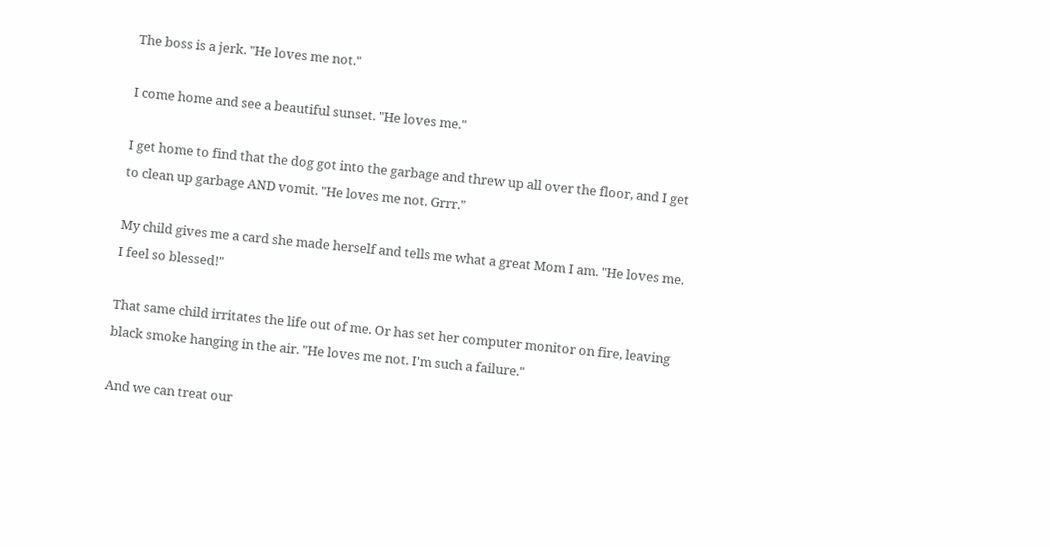The boss is a jerk. "He loves me not."

I come home and see a beautiful sunset. "He loves me."

I get home to find that the dog got into the garbage and threw up all over the floor, and I get to clean up garbage AND vomit. "He loves me not. Grrr."

My child gives me a card she made herself and tells me what a great Mom I am. "He loves me. I feel so blessed!"

That same child irritates the life out of me. Or has set her computer monitor on fire, leaving black smoke hanging in the air. "He loves me not. I'm such a failure."

And we can treat our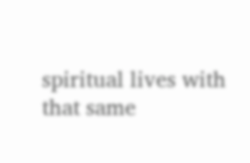spiritual lives with that same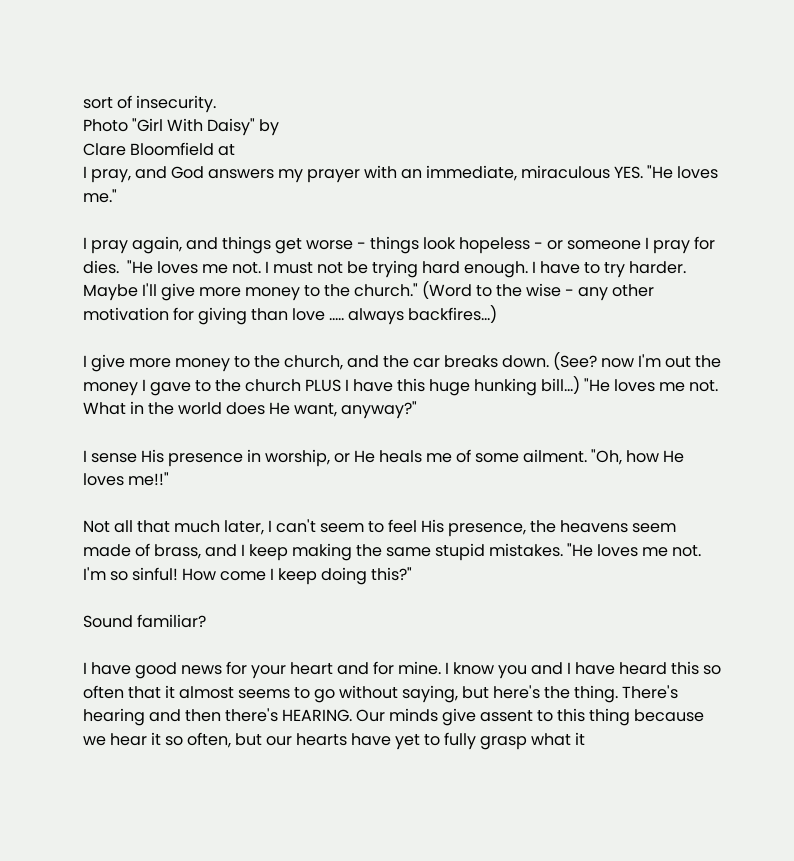sort of insecurity.
Photo "Girl With Daisy" by
Clare Bloomfield at
I pray, and God answers my prayer with an immediate, miraculous YES. "He loves me."

I pray again, and things get worse - things look hopeless - or someone I pray for dies.  "He loves me not. I must not be trying hard enough. I have to try harder. Maybe I'll give more money to the church." (Word to the wise - any other motivation for giving than love ..... always backfires...)

I give more money to the church, and the car breaks down. (See? now I'm out the money I gave to the church PLUS I have this huge hunking bill...) "He loves me not. What in the world does He want, anyway?"

I sense His presence in worship, or He heals me of some ailment. "Oh, how He loves me!!"

Not all that much later, I can't seem to feel His presence, the heavens seem made of brass, and I keep making the same stupid mistakes. "He loves me not. I'm so sinful! How come I keep doing this?"

Sound familiar?

I have good news for your heart and for mine. I know you and I have heard this so often that it almost seems to go without saying, but here's the thing. There's hearing and then there's HEARING. Our minds give assent to this thing because we hear it so often, but our hearts have yet to fully grasp what it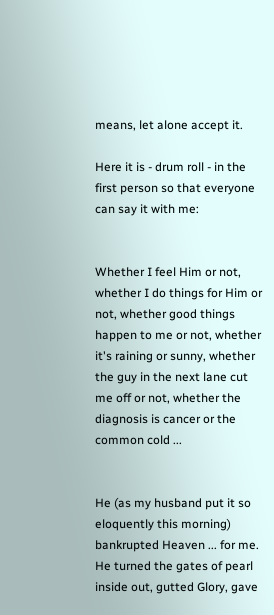means, let alone accept it.

Here it is - drum roll - in the first person so that everyone can say it with me:


Whether I feel Him or not, whether I do things for Him or not, whether good things happen to me or not, whether it's raining or sunny, whether the guy in the next lane cut me off or not, whether the diagnosis is cancer or the common cold ...


He (as my husband put it so eloquently this morning) bankrupted Heaven ... for me. He turned the gates of pearl inside out, gutted Glory, gave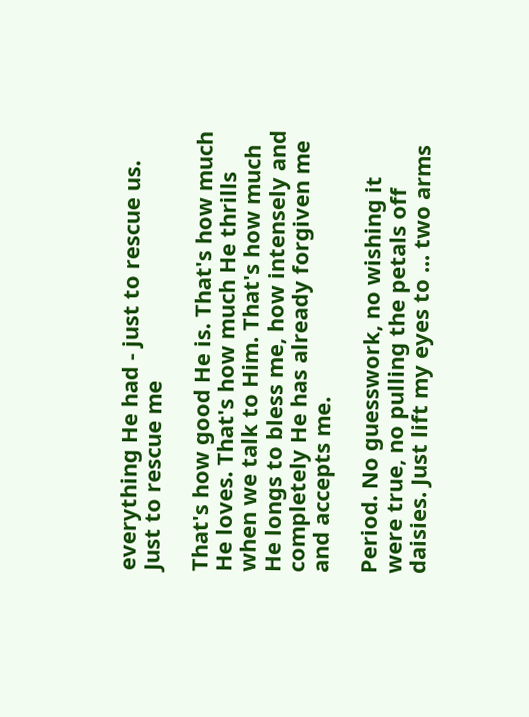everything He had - just to rescue us. Just to rescue me

That's how good He is. That's how much He loves. That's how much He thrills when we talk to Him. That's how much He longs to bless me, how intensely and completely He has already forgiven me and accepts me.

Period. No guesswork, no wishing it were true, no pulling the petals off daisies. Just lift my eyes to ... two arms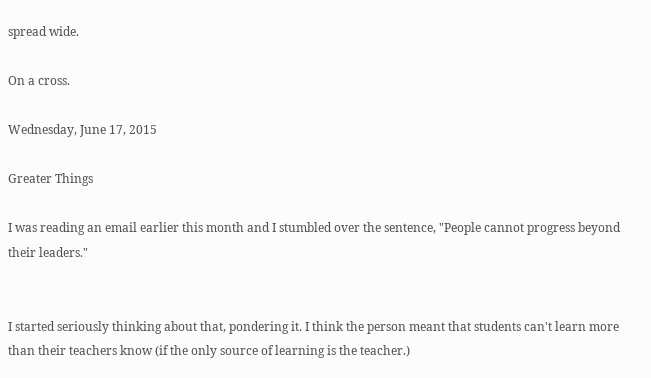spread wide.

On a cross.

Wednesday, June 17, 2015

Greater Things

I was reading an email earlier this month and I stumbled over the sentence, "People cannot progress beyond their leaders."


I started seriously thinking about that, pondering it. I think the person meant that students can't learn more than their teachers know (if the only source of learning is the teacher.)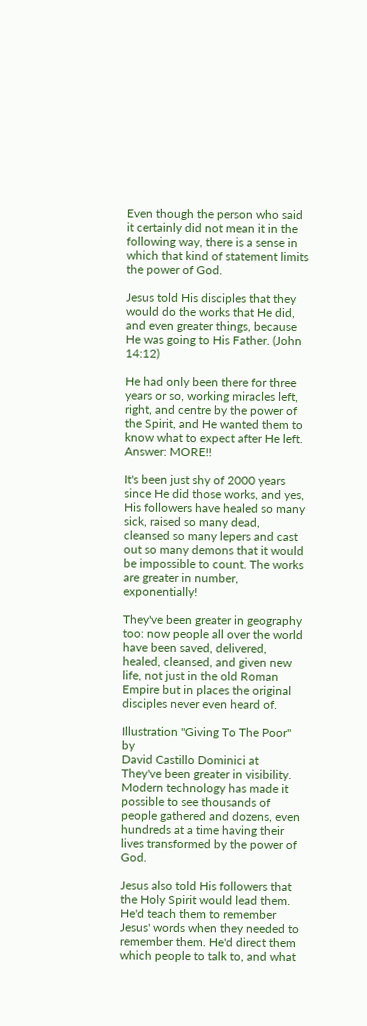Even though the person who said it certainly did not mean it in the following way, there is a sense in which that kind of statement limits the power of God.

Jesus told His disciples that they would do the works that He did, and even greater things, because He was going to His Father. (John 14:12)

He had only been there for three years or so, working miracles left, right, and centre by the power of the Spirit, and He wanted them to know what to expect after He left. Answer: MORE!!

It's been just shy of 2000 years since He did those works, and yes, His followers have healed so many sick, raised so many dead, cleansed so many lepers and cast out so many demons that it would be impossible to count. The works are greater in number, exponentially!

They've been greater in geography too: now people all over the world have been saved, delivered, healed, cleansed, and given new life, not just in the old Roman Empire but in places the original disciples never even heard of.

Illustration "Giving To The Poor" by
David Castillo Dominici at
They've been greater in visibility. Modern technology has made it possible to see thousands of people gathered and dozens, even hundreds at a time having their lives transformed by the power of God.

Jesus also told His followers that the Holy Spirit would lead them. He'd teach them to remember Jesus' words when they needed to remember them. He'd direct them which people to talk to, and what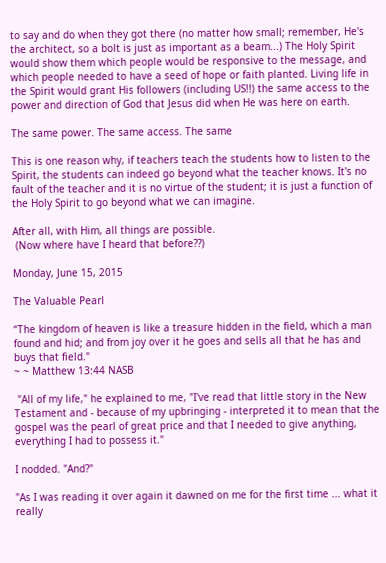to say and do when they got there (no matter how small; remember, He's the architect, so a bolt is just as important as a beam...) The Holy Spirit would show them which people would be responsive to the message, and which people needed to have a seed of hope or faith planted. Living life in the Spirit would grant His followers (including US!!) the same access to the power and direction of God that Jesus did when He was here on earth.

The same power. The same access. The same

This is one reason why, if teachers teach the students how to listen to the Spirit, the students can indeed go beyond what the teacher knows. It's no fault of the teacher and it is no virtue of the student; it is just a function of the Holy Spirit to go beyond what we can imagine.

After all, with Him, all things are possible.
 (Now where have I heard that before??)

Monday, June 15, 2015

The Valuable Pearl

“The kingdom of heaven is like a treasure hidden in the field, which a man found and hid; and from joy over it he goes and sells all that he has and buys that field."
~ ~ Matthew 13:44 NASB

 "All of my life," he explained to me, "I've read that little story in the New Testament and - because of my upbringing - interpreted it to mean that the gospel was the pearl of great price and that I needed to give anything, everything I had to possess it."

I nodded. "And?"

"As I was reading it over again it dawned on me for the first time ... what it really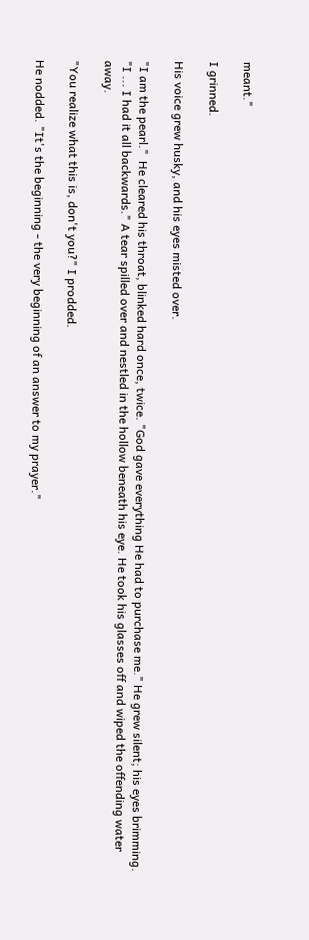meant."

I grinned.

His voice grew husky, and his eyes misted over.

"I am the pearl."  He cleared his throat, blinked hard once, twice. "God gave everything He had to purchase me." He grew silent; his eyes brimming. "I ... I had it all backwards." A tear spilled over and nestled in the hollow beneath his eye. He took his glasses off and wiped the offending water away.

"You realize what this is, don't you?" I prodded.

He nodded. "It's the beginning - the very beginning of an answer to my prayer."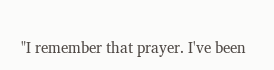"I remember that prayer. I've been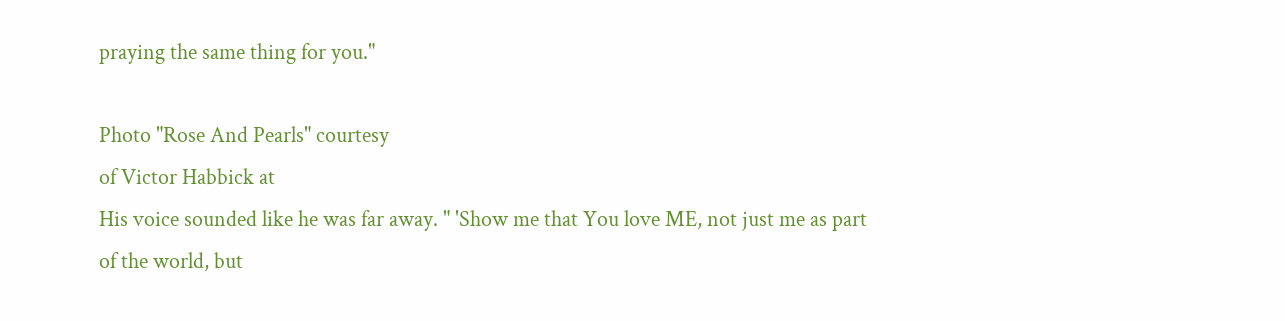praying the same thing for you."

Photo "Rose And Pearls" courtesy
of Victor Habbick at
His voice sounded like he was far away. " 'Show me that You love ME, not just me as part of the world, but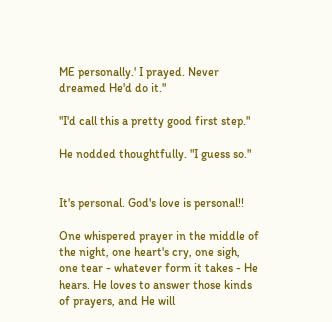ME personally.' I prayed. Never dreamed He'd do it."

"I'd call this a pretty good first step."

He nodded thoughtfully. "I guess so."


It's personal. God's love is personal!!

One whispered prayer in the middle of the night, one heart's cry, one sigh, one tear - whatever form it takes - He hears. He loves to answer those kinds of prayers, and He will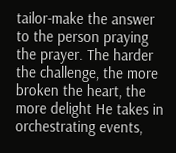tailor-make the answer to the person praying the prayer. The harder the challenge, the more broken the heart, the more delight He takes in orchestrating events,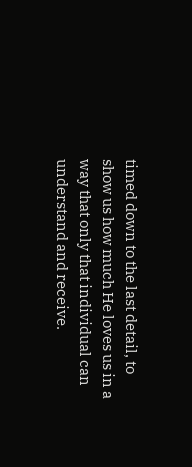timed down to the last detail, to show us how much He loves us in a way that only that individual can understand and receive.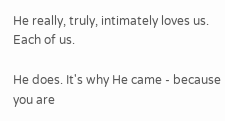He really, truly, intimately loves us. Each of us.

He does. It's why He came - because you are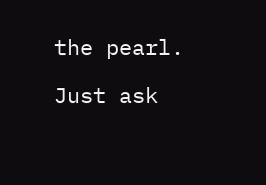the pearl.

Just ask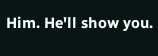Him. He'll show you.